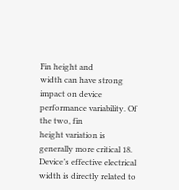Fin height and
width can have strong impact on device performance variability. Of the two, fin
height variation is generally more critical 18. Device’s effective electrical
width is directly related to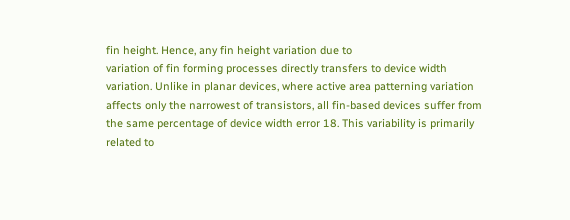fin height. Hence, any fin height variation due to
variation of fin forming processes directly transfers to device width
variation. Unlike in planar devices, where active area patterning variation
affects only the narrowest of transistors, all fin-based devices suffer from
the same percentage of device width error 18. This variability is primarily
related to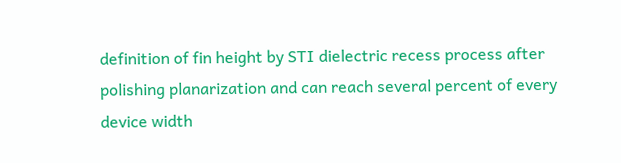definition of fin height by STI dielectric recess process after
polishing planarization and can reach several percent of every device width